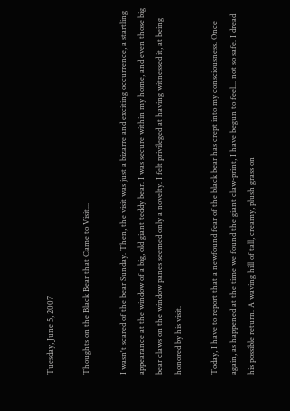Tuesday, June 5, 2007

Thoughts on the Black Bear that Came to Visit...

I wasn't scared of the bear Sunday. Then, the visit was just a bizarre and exciting occurrence, a startling appearance at the window of a big, old giant teddy bear. I was secure within my home, and even those big bear claws on the window panes seemed only a novelty. I felt privileged at having witnessed it, at being honored by his visit.

Today, I have to report that a newfound fear of the black bear has crept into my consciousness. Once again, as happened at the time we found the giant claw-print, I have begun to feel... not so safe. I dread his possible return. A waving hill of tall, creamy, plush grass on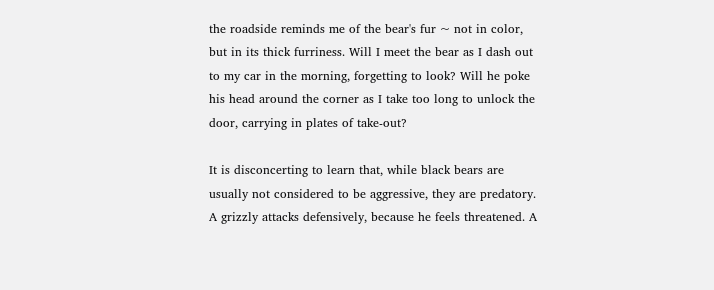the roadside reminds me of the bear's fur ~ not in color, but in its thick furriness. Will I meet the bear as I dash out to my car in the morning, forgetting to look? Will he poke his head around the corner as I take too long to unlock the door, carrying in plates of take-out?

It is disconcerting to learn that, while black bears are usually not considered to be aggressive, they are predatory. A grizzly attacks defensively, because he feels threatened. A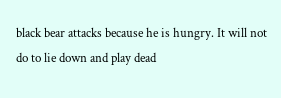black bear attacks because he is hungry. It will not do to lie down and play dead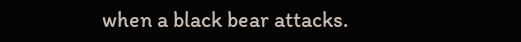when a black bear attacks.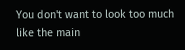You don't want to look too much like the main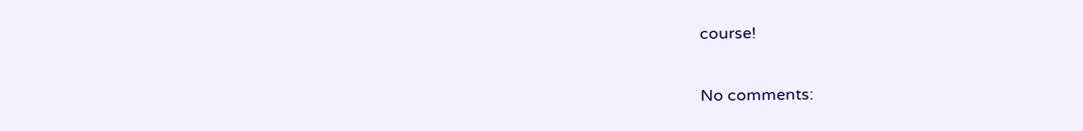course!


No comments: